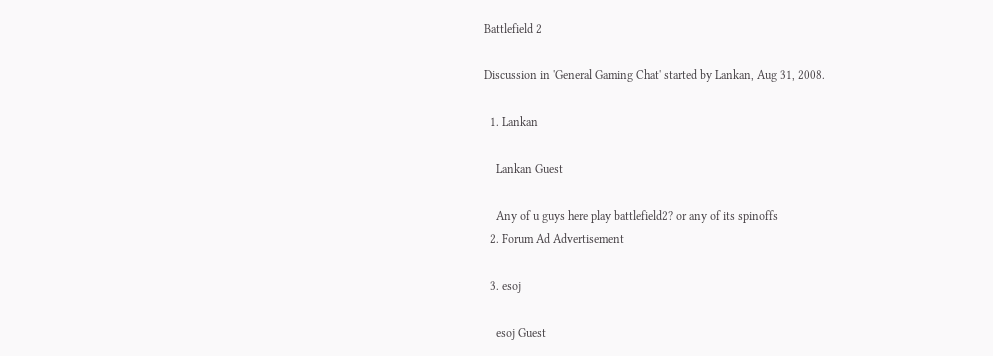Battlefield 2

Discussion in 'General Gaming Chat' started by Lankan, Aug 31, 2008.

  1. Lankan

    Lankan Guest

    Any of u guys here play battlefield2? or any of its spinoffs
  2. Forum Ad Advertisement

  3. esoj

    esoj Guest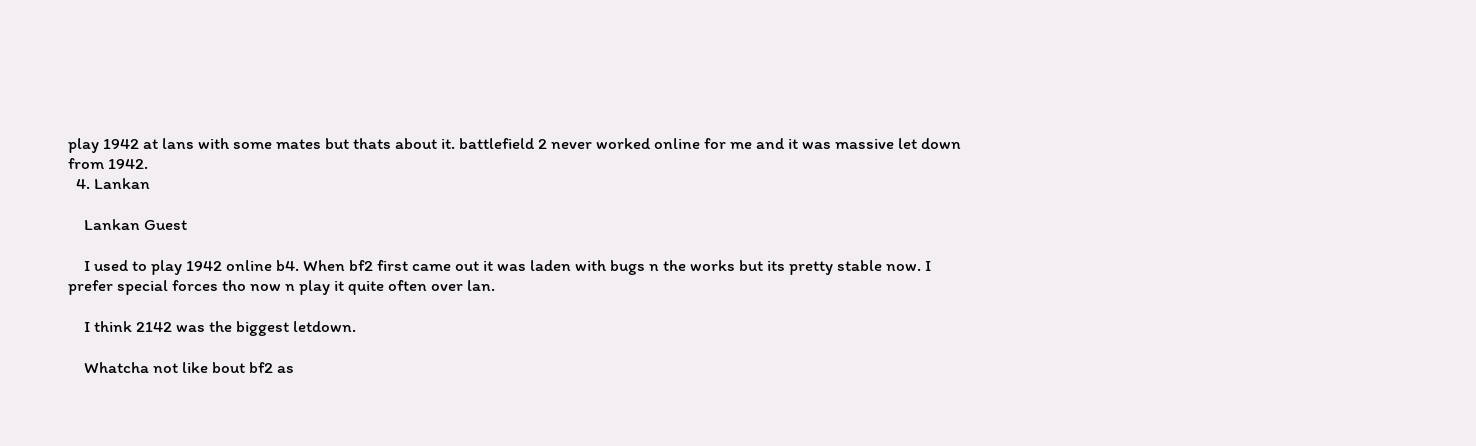play 1942 at lans with some mates but thats about it. battlefield 2 never worked online for me and it was massive let down from 1942.
  4. Lankan

    Lankan Guest

    I used to play 1942 online b4. When bf2 first came out it was laden with bugs n the works but its pretty stable now. I prefer special forces tho now n play it quite often over lan.

    I think 2142 was the biggest letdown.

    Whatcha not like bout bf2 as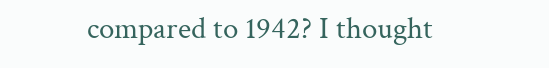compared to 1942? I thought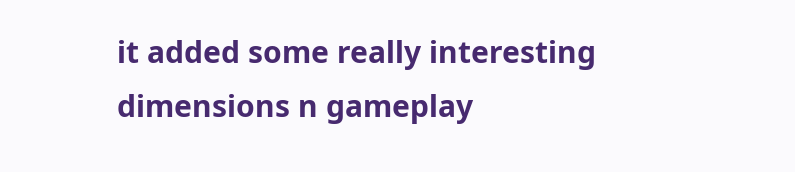it added some really interesting dimensions n gameplay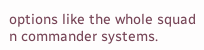options like the whole squad n commander systems.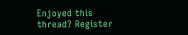Enjoyed this thread? Register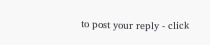to post your reply - click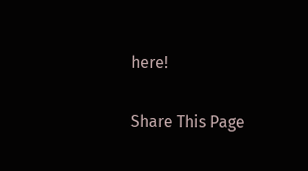here!

Share This Page